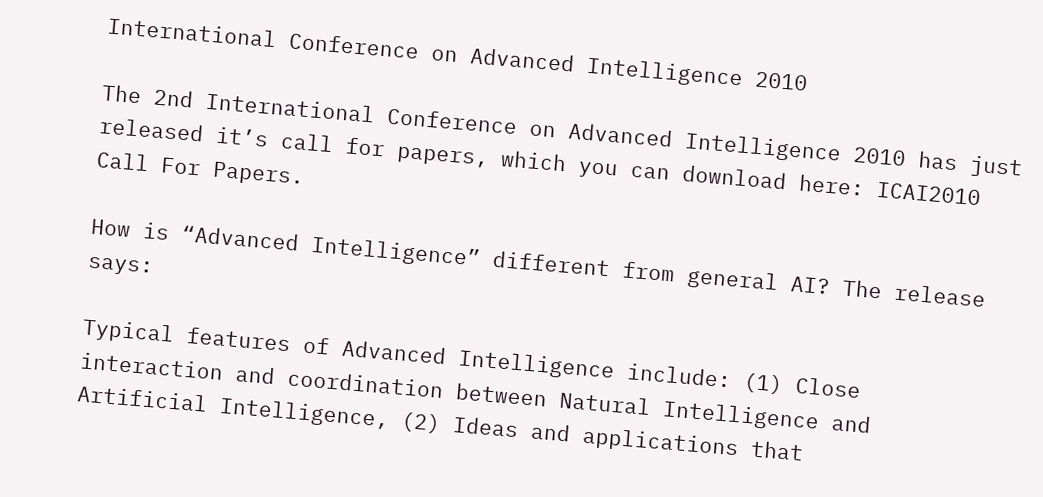International Conference on Advanced Intelligence 2010

The 2nd International Conference on Advanced Intelligence 2010 has just released it’s call for papers, which you can download here: ICAI2010 Call For Papers.

How is “Advanced Intelligence” different from general AI? The release says:

Typical features of Advanced Intelligence include: (1) Close interaction and coordination between Natural Intelligence and Artificial Intelligence, (2) Ideas and applications that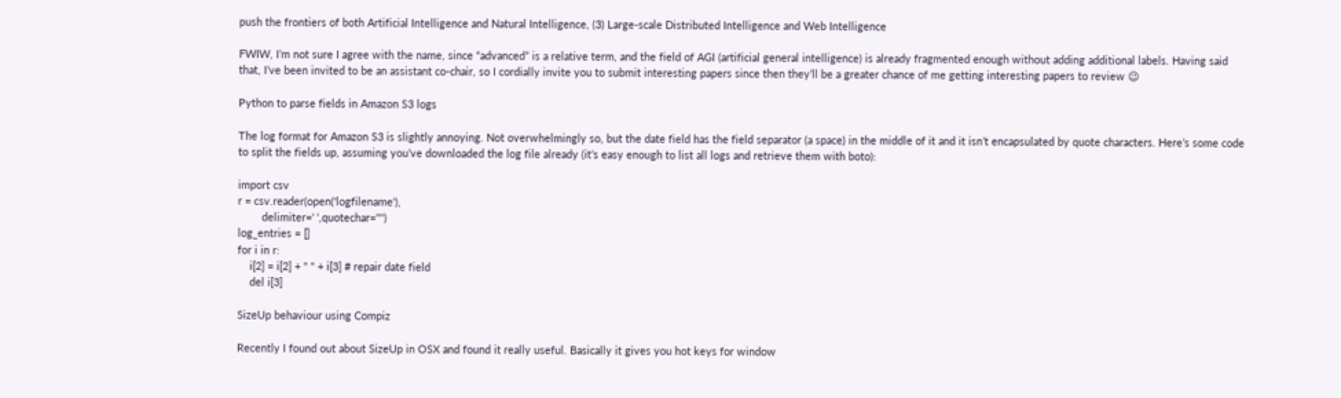push the frontiers of both Artificial Intelligence and Natural Intelligence, (3) Large-scale Distributed Intelligence and Web Intelligence

FWIW, I’m not sure I agree with the name, since “advanced” is a relative term, and the field of AGI (artificial general intelligence) is already fragmented enough without adding additional labels. Having said that, I’ve been invited to be an assistant co-chair, so I cordially invite you to submit interesting papers since then they’ll be a greater chance of me getting interesting papers to review 😉

Python to parse fields in Amazon S3 logs

The log format for Amazon S3 is slightly annoying. Not overwhelmingly so, but the date field has the field separator (a space) in the middle of it and it isn’t encapsulated by quote characters. Here’s some code to split the fields up, assuming you’ve downloaded the log file already (it’s easy enough to list all logs and retrieve them with boto):

import csv
r = csv.reader(open('logfilename'),
        delimiter=' ',quotechar='"')
log_entries = []
for i in r:
    i[2] = i[2] + " " + i[3] # repair date field
    del i[3]

SizeUp behaviour using Compiz

Recently I found out about SizeUp in OSX and found it really useful. Basically it gives you hot keys for window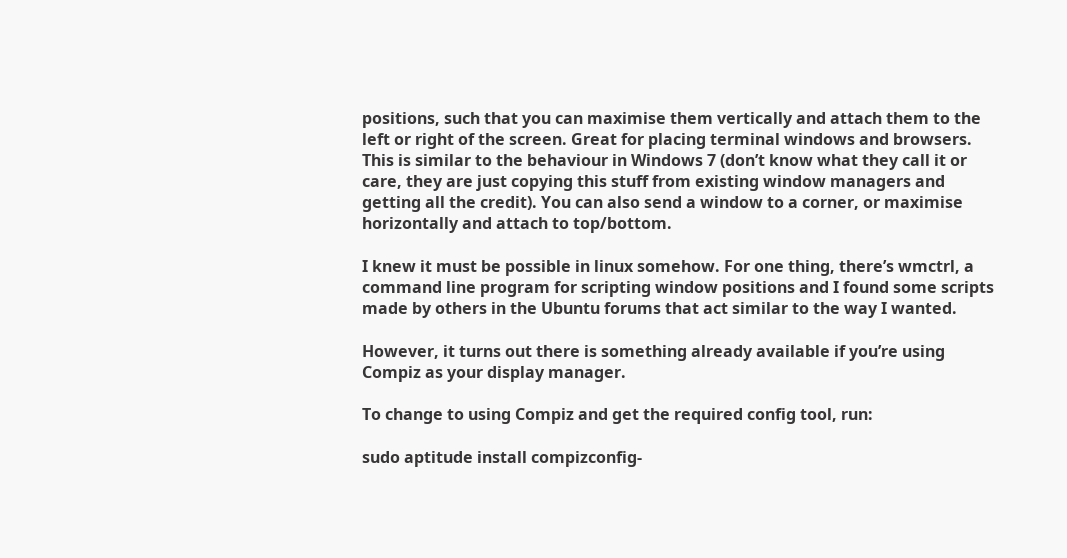positions, such that you can maximise them vertically and attach them to the left or right of the screen. Great for placing terminal windows and browsers. This is similar to the behaviour in Windows 7 (don’t know what they call it or care, they are just copying this stuff from existing window managers and getting all the credit). You can also send a window to a corner, or maximise horizontally and attach to top/bottom.

I knew it must be possible in linux somehow. For one thing, there’s wmctrl, a command line program for scripting window positions and I found some scripts made by others in the Ubuntu forums that act similar to the way I wanted.

However, it turns out there is something already available if you’re using Compiz as your display manager.

To change to using Compiz and get the required config tool, run:

sudo aptitude install compizconfig-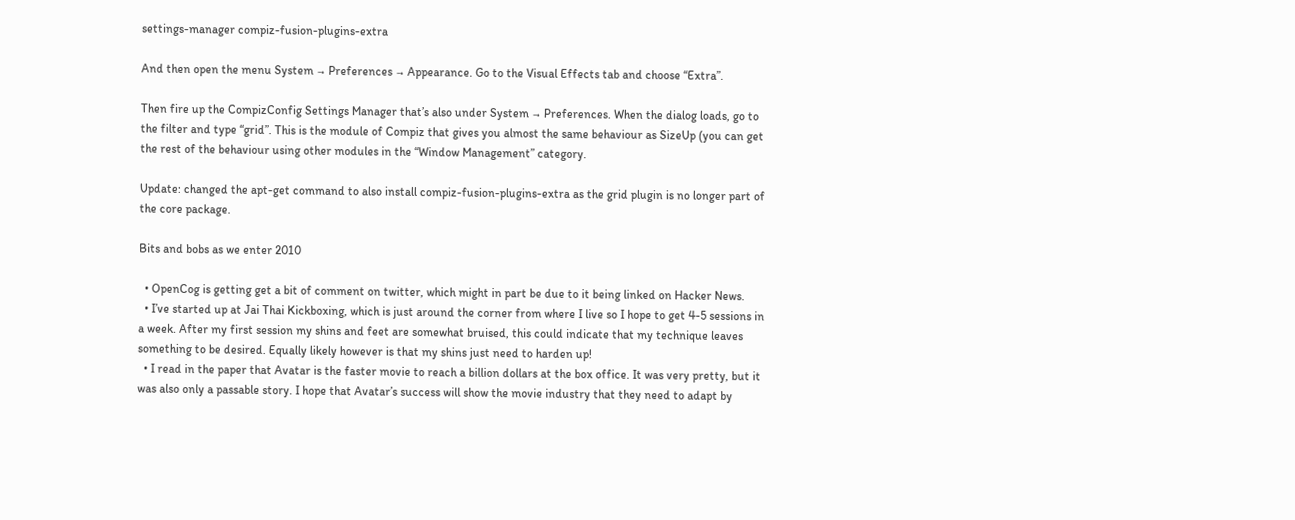settings-manager compiz-fusion-plugins-extra

And then open the menu System → Preferences → Appearance. Go to the Visual Effects tab and choose “Extra”.

Then fire up the CompizConfig Settings Manager that’s also under System → Preferences. When the dialog loads, go to the filter and type “grid”. This is the module of Compiz that gives you almost the same behaviour as SizeUp (you can get the rest of the behaviour using other modules in the “Window Management” category.

Update: changed the apt-get command to also install compiz-fusion-plugins-extra as the grid plugin is no longer part of the core package.

Bits and bobs as we enter 2010

  • OpenCog is getting get a bit of comment on twitter, which might in part be due to it being linked on Hacker News.
  • I’ve started up at Jai Thai Kickboxing, which is just around the corner from where I live so I hope to get 4-5 sessions in a week. After my first session my shins and feet are somewhat bruised, this could indicate that my technique leaves something to be desired. Equally likely however is that my shins just need to harden up!
  • I read in the paper that Avatar is the faster movie to reach a billion dollars at the box office. It was very pretty, but it was also only a passable story. I hope that Avatar’s success will show the movie industry that they need to adapt by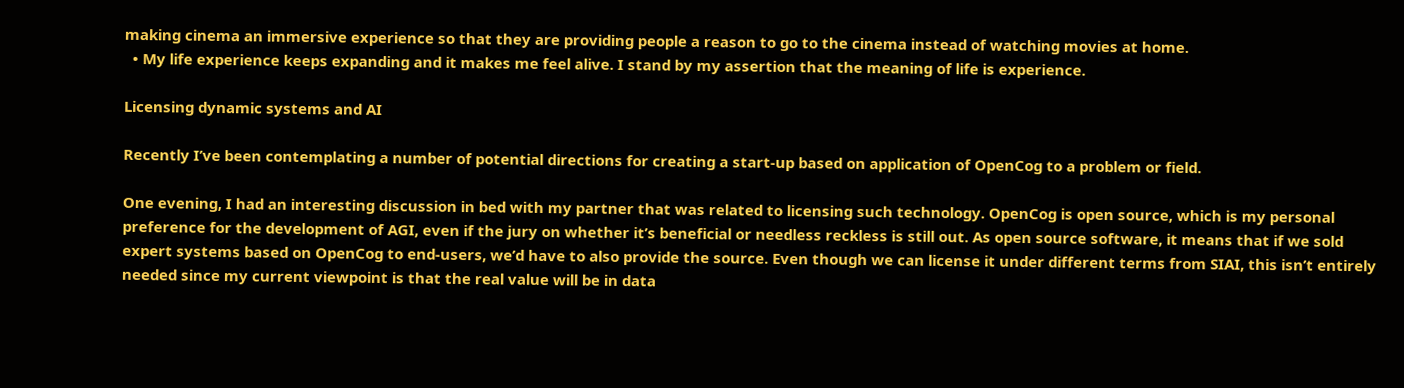making cinema an immersive experience so that they are providing people a reason to go to the cinema instead of watching movies at home.
  • My life experience keeps expanding and it makes me feel alive. I stand by my assertion that the meaning of life is experience.

Licensing dynamic systems and AI

Recently I’ve been contemplating a number of potential directions for creating a start-up based on application of OpenCog to a problem or field.

One evening, I had an interesting discussion in bed with my partner that was related to licensing such technology. OpenCog is open source, which is my personal preference for the development of AGI, even if the jury on whether it’s beneficial or needless reckless is still out. As open source software, it means that if we sold expert systems based on OpenCog to end-users, we’d have to also provide the source. Even though we can license it under different terms from SIAI, this isn’t entirely needed since my current viewpoint is that the real value will be in data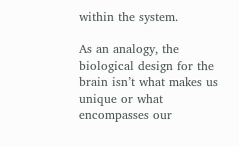within the system.

As an analogy, the biological design for the brain isn’t what makes us unique or what encompasses our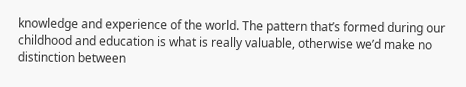knowledge and experience of the world. The pattern that’s formed during our childhood and education is what is really valuable, otherwise we’d make no distinction between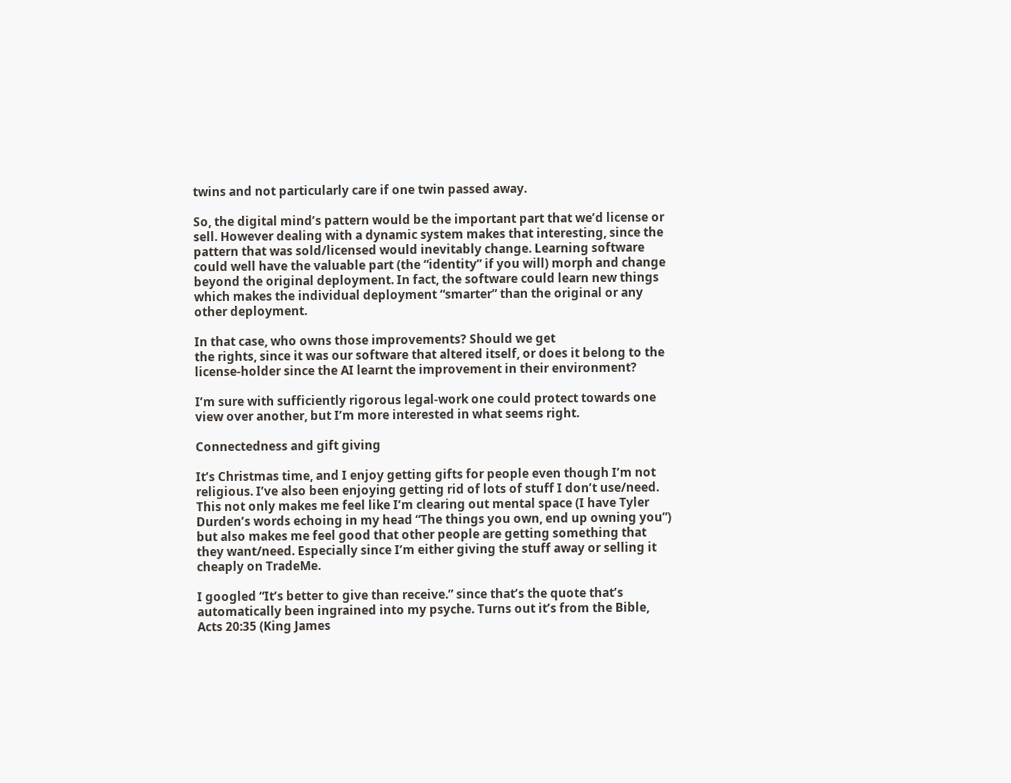twins and not particularly care if one twin passed away.

So, the digital mind’s pattern would be the important part that we’d license or sell. However dealing with a dynamic system makes that interesting, since the pattern that was sold/licensed would inevitably change. Learning software could well have the valuable part (the “identity” if you will) morph and change beyond the original deployment. In fact, the software could learn new things which makes the individual deployment “smarter” than the original or any other deployment.

In that case, who owns those improvements? Should we get
the rights, since it was our software that altered itself, or does it belong to the license-holder since the AI learnt the improvement in their environment?

I’m sure with sufficiently rigorous legal-work one could protect towards one view over another, but I’m more interested in what seems right.

Connectedness and gift giving

It’s Christmas time, and I enjoy getting gifts for people even though I’m not religious. I’ve also been enjoying getting rid of lots of stuff I don’t use/need. This not only makes me feel like I’m clearing out mental space (I have Tyler Durden’s words echoing in my head “The things you own, end up owning you”) but also makes me feel good that other people are getting something that they want/need. Especially since I’m either giving the stuff away or selling it cheaply on TradeMe.

I googled “It’s better to give than receive.” since that’s the quote that’s automatically been ingrained into my psyche. Turns out it’s from the Bible, Acts 20:35 (King James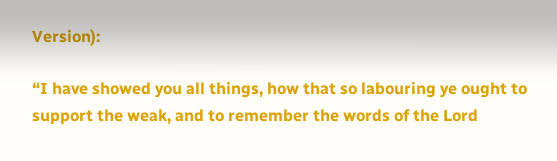Version):

“I have showed you all things, how that so labouring ye ought to support the weak, and to remember the words of the Lord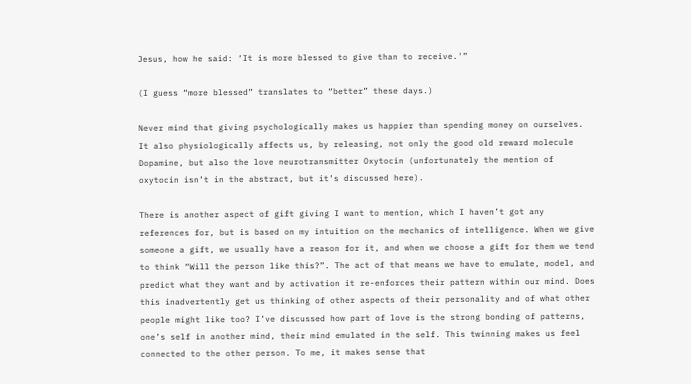Jesus, how he said: ‘It is more blessed to give than to receive.'”

(I guess “more blessed” translates to “better” these days.)

Never mind that giving psychologically makes us happier than spending money on ourselves. It also physiologically affects us, by releasing, not only the good old reward molecule Dopamine, but also the love neurotransmitter Oxytocin (unfortunately the mention of oxytocin isn’t in the abstract, but it’s discussed here).

There is another aspect of gift giving I want to mention, which I haven’t got any references for, but is based on my intuition on the mechanics of intelligence. When we give someone a gift, we usually have a reason for it, and when we choose a gift for them we tend to think “Will the person like this?”. The act of that means we have to emulate, model, and predict what they want and by activation it re-enforces their pattern within our mind. Does this inadvertently get us thinking of other aspects of their personality and of what other people might like too? I’ve discussed how part of love is the strong bonding of patterns, one’s self in another mind, their mind emulated in the self. This twinning makes us feel connected to the other person. To me, it makes sense that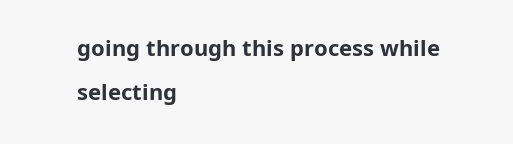going through this process while selecting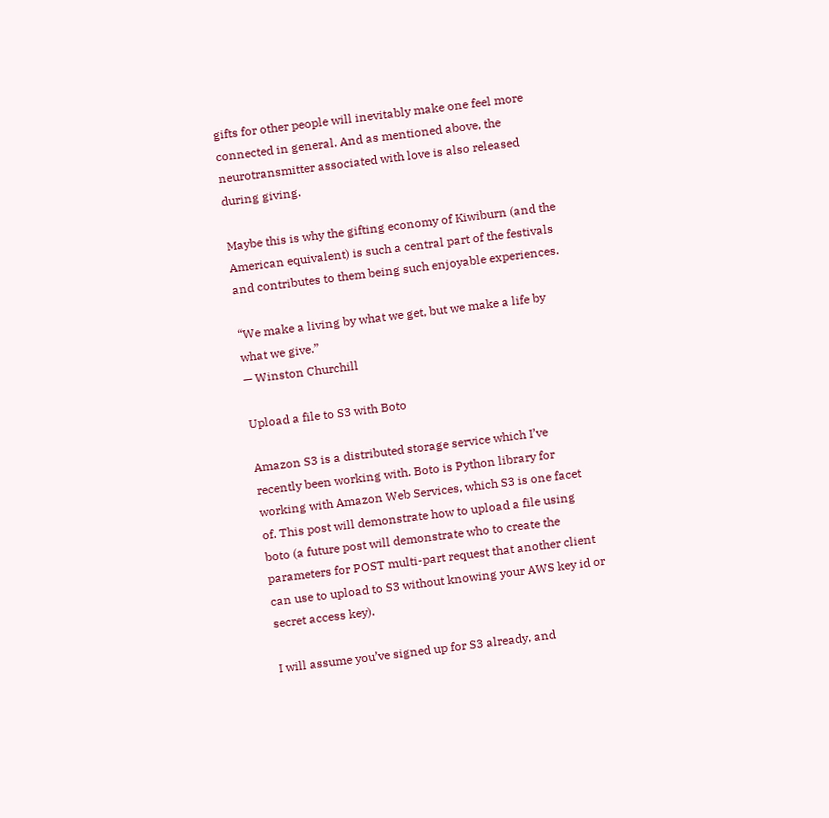gifts for other people will inevitably make one feel more connected in general. And as mentioned above, the neurotransmitter associated with love is also released during giving.

Maybe this is why the gifting economy of Kiwiburn (and the American equivalent) is such a central part of the festivals and contributes to them being such enjoyable experiences.

“We make a living by what we get, but we make a life by what we give.”
— Winston Churchill

Upload a file to S3 with Boto

Amazon S3 is a distributed storage service which I’ve recently been working with. Boto is Python library for working with Amazon Web Services, which S3 is one facet of. This post will demonstrate how to upload a file using boto (a future post will demonstrate who to create the parameters for POST multi-part request that another client can use to upload to S3 without knowing your AWS key id or secret access key).

I will assume you’ve signed up for S3 already, and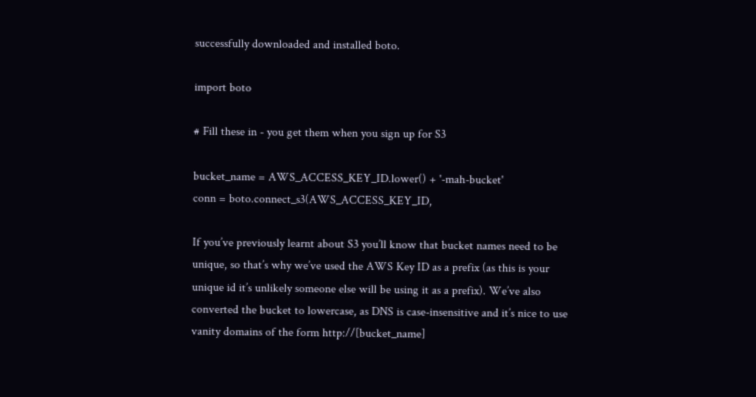successfully downloaded and installed boto.

import boto

# Fill these in - you get them when you sign up for S3

bucket_name = AWS_ACCESS_KEY_ID.lower() + '-mah-bucket'
conn = boto.connect_s3(AWS_ACCESS_KEY_ID,

If you’ve previously learnt about S3 you’ll know that bucket names need to be unique, so that’s why we’ve used the AWS Key ID as a prefix (as this is your unique id it’s unlikely someone else will be using it as a prefix). We’ve also converted the bucket to lowercase, as DNS is case-insensitive and it’s nice to use vanity domains of the form http://[bucket_name]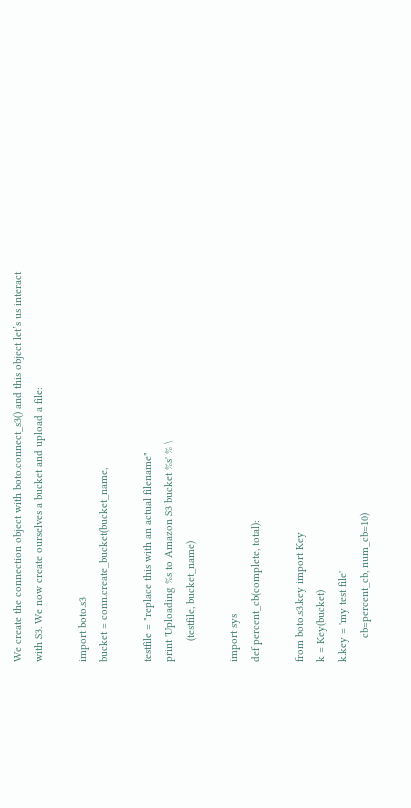We create the connection object with boto.connect_s3() and this object let’s us interact with S3. We now create ourselves a bucket and upload a file:

import boto.s3
bucket = conn.create_bucket(bucket_name,

testfile = "replace this with an actual filename"
print 'Uploading %s to Amazon S3 bucket %s' % \
       (testfile, bucket_name)

import sys
def percent_cb(complete, total):

from boto.s3.key import Key
k = Key(bucket)
k.key = 'my test file'
        cb=percent_cb, num_cb=10)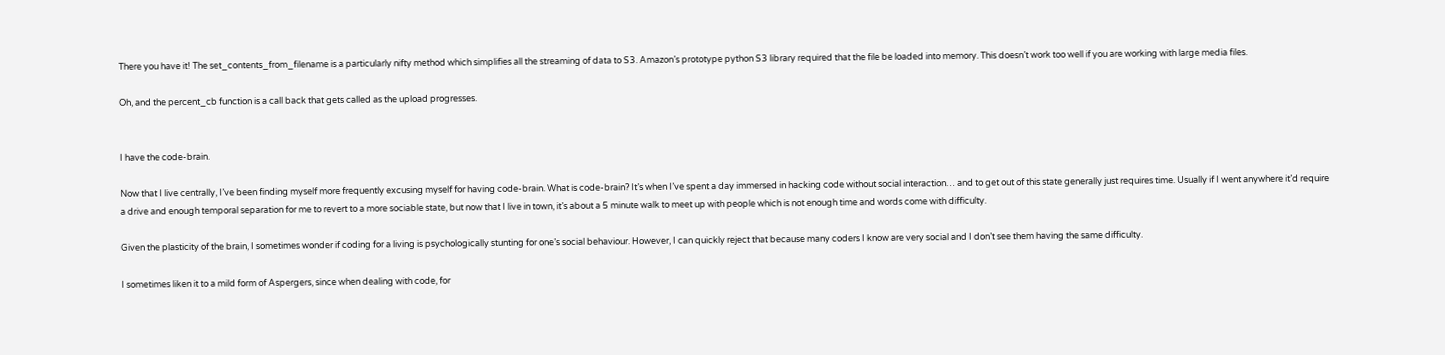There you have it! The set_contents_from_filename is a particularly nifty method which simplifies all the streaming of data to S3. Amazon’s prototype python S3 library required that the file be loaded into memory. This doesn’t work too well if you are working with large media files.

Oh, and the percent_cb function is a call back that gets called as the upload progresses.


I have the code-brain.

Now that I live centrally, I’ve been finding myself more frequently excusing myself for having code-brain. What is code-brain? It’s when I’ve spent a day immersed in hacking code without social interaction… and to get out of this state generally just requires time. Usually if I went anywhere it’d require a drive and enough temporal separation for me to revert to a more sociable state, but now that I live in town, it’s about a 5 minute walk to meet up with people which is not enough time and words come with difficulty.

Given the plasticity of the brain, I sometimes wonder if coding for a living is psychologically stunting for one’s social behaviour. However, I can quickly reject that because many coders I know are very social and I don’t see them having the same difficulty.

I sometimes liken it to a mild form of Aspergers, since when dealing with code, for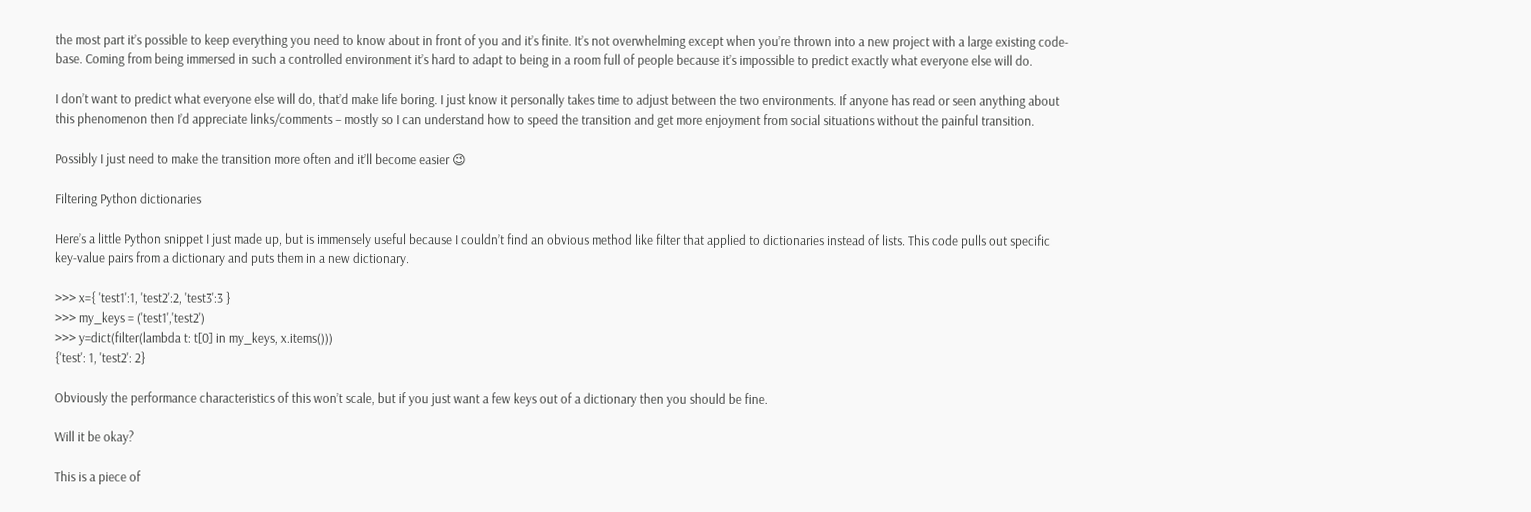the most part it’s possible to keep everything you need to know about in front of you and it’s finite. It’s not overwhelming except when you’re thrown into a new project with a large existing code-base. Coming from being immersed in such a controlled environment it’s hard to adapt to being in a room full of people because it’s impossible to predict exactly what everyone else will do.

I don’t want to predict what everyone else will do, that’d make life boring. I just know it personally takes time to adjust between the two environments. If anyone has read or seen anything about this phenomenon then I’d appreciate links/comments – mostly so I can understand how to speed the transition and get more enjoyment from social situations without the painful transition.

Possibly I just need to make the transition more often and it’ll become easier 😉

Filtering Python dictionaries

Here’s a little Python snippet I just made up, but is immensely useful because I couldn’t find an obvious method like filter that applied to dictionaries instead of lists. This code pulls out specific key-value pairs from a dictionary and puts them in a new dictionary.

>>> x={ 'test1':1, 'test2':2, 'test3':3 }
>>> my_keys = ('test1','test2')
>>> y=dict(filter(lambda t: t[0] in my_keys, x.items()))
{'test': 1, 'test2': 2}

Obviously the performance characteristics of this won’t scale, but if you just want a few keys out of a dictionary then you should be fine.

Will it be okay?

This is a piece of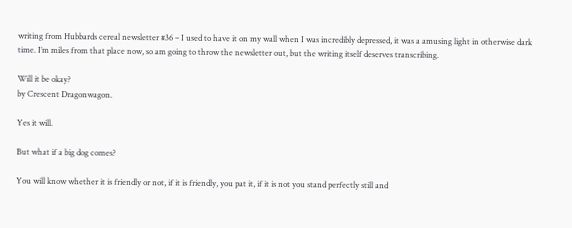writing from Hubbards cereal newsletter #36 – I used to have it on my wall when I was incredibly depressed, it was a amusing light in otherwise dark time. I’m miles from that place now, so am going to throw the newsletter out, but the writing itself deserves transcribing.

Will it be okay?
by Crescent Dragonwagon.

Yes it will.

But what if a big dog comes?

You will know whether it is friendly or not, if it is friendly, you pat it, if it is not you stand perfectly still and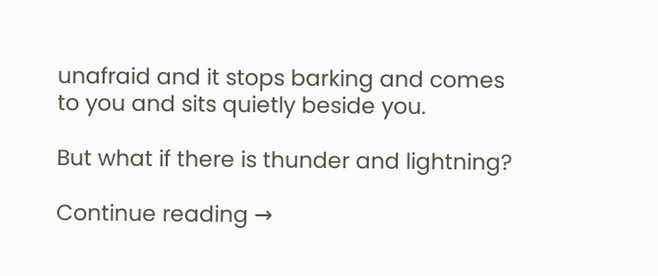unafraid and it stops barking and comes to you and sits quietly beside you.

But what if there is thunder and lightning?

Continue reading →